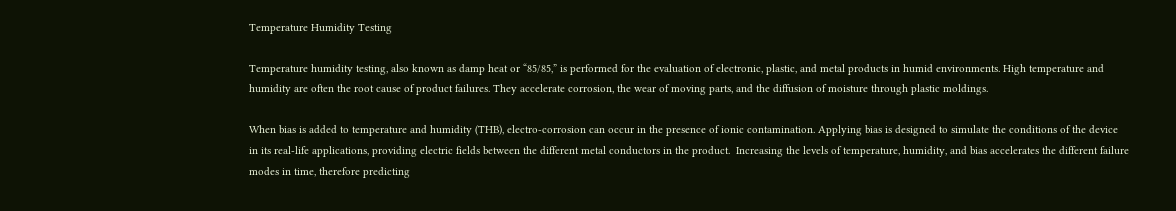Temperature Humidity Testing

Temperature humidity testing, also known as damp heat or “85/85,” is performed for the evaluation of electronic, plastic, and metal products in humid environments. High temperature and humidity are often the root cause of product failures. They accelerate corrosion, the wear of moving parts, and the diffusion of moisture through plastic moldings.

When bias is added to temperature and humidity (THB), electro-corrosion can occur in the presence of ionic contamination. Applying bias is designed to simulate the conditions of the device in its real-life applications, providing electric fields between the different metal conductors in the product.  Increasing the levels of temperature, humidity, and bias accelerates the different failure modes in time, therefore predicting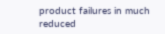product failures in much reduced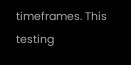timeframes. This testing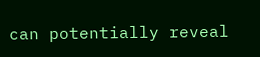can potentially reveal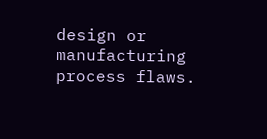design or manufacturing process flaws.